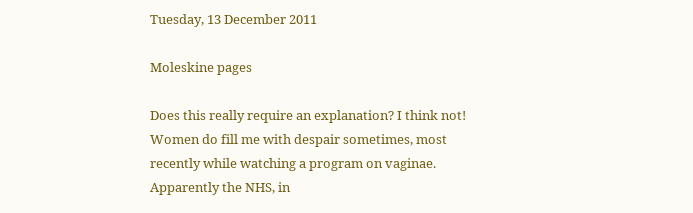Tuesday, 13 December 2011

Moleskine pages

Does this really require an explanation? I think not! Women do fill me with despair sometimes, most recently while watching a program on vaginae. Apparently the NHS, in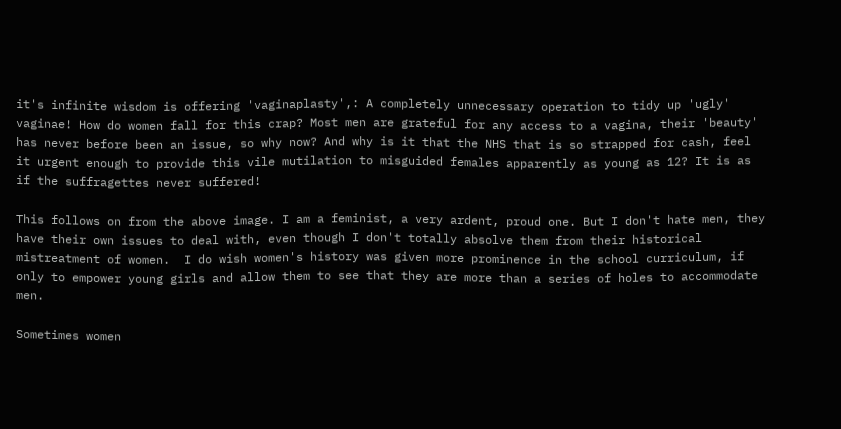it's infinite wisdom is offering 'vaginaplasty',: A completely unnecessary operation to tidy up 'ugly' vaginae! How do women fall for this crap? Most men are grateful for any access to a vagina, their 'beauty' has never before been an issue, so why now? And why is it that the NHS that is so strapped for cash, feel it urgent enough to provide this vile mutilation to misguided females apparently as young as 12? It is as if the suffragettes never suffered!

This follows on from the above image. I am a feminist, a very ardent, proud one. But I don't hate men, they have their own issues to deal with, even though I don't totally absolve them from their historical mistreatment of women.  I do wish women's history was given more prominence in the school curriculum, if only to empower young girls and allow them to see that they are more than a series of holes to accommodate men.

Sometimes women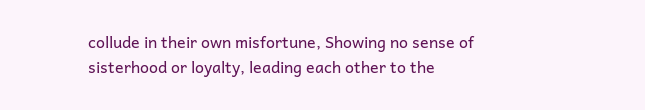collude in their own misfortune, Showing no sense of sisterhood or loyalty, leading each other to the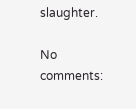slaughter.

No comments: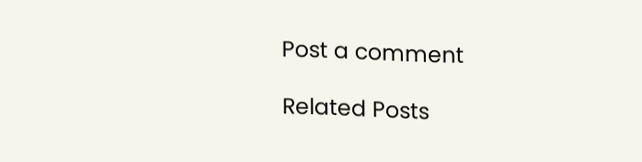Post a comment

Related Posts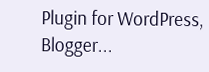Plugin for WordPress, Blogger...